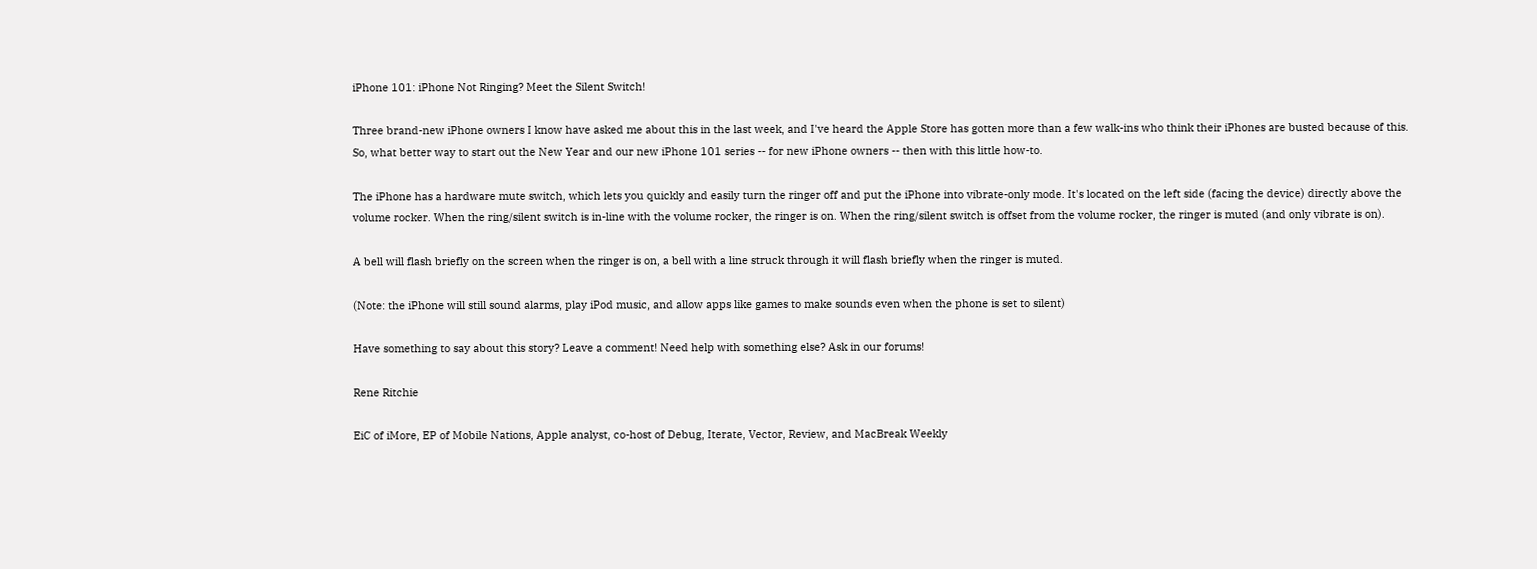iPhone 101: iPhone Not Ringing? Meet the Silent Switch!

Three brand-new iPhone owners I know have asked me about this in the last week, and I've heard the Apple Store has gotten more than a few walk-ins who think their iPhones are busted because of this. So, what better way to start out the New Year and our new iPhone 101 series -- for new iPhone owners -- then with this little how-to.

The iPhone has a hardware mute switch, which lets you quickly and easily turn the ringer off and put the iPhone into vibrate-only mode. It's located on the left side (facing the device) directly above the volume rocker. When the ring/silent switch is in-line with the volume rocker, the ringer is on. When the ring/silent switch is offset from the volume rocker, the ringer is muted (and only vibrate is on).

A bell will flash briefly on the screen when the ringer is on, a bell with a line struck through it will flash briefly when the ringer is muted.

(Note: the iPhone will still sound alarms, play iPod music, and allow apps like games to make sounds even when the phone is set to silent)

Have something to say about this story? Leave a comment! Need help with something else? Ask in our forums!

Rene Ritchie

EiC of iMore, EP of Mobile Nations, Apple analyst, co-host of Debug, Iterate, Vector, Review, and MacBreak Weekly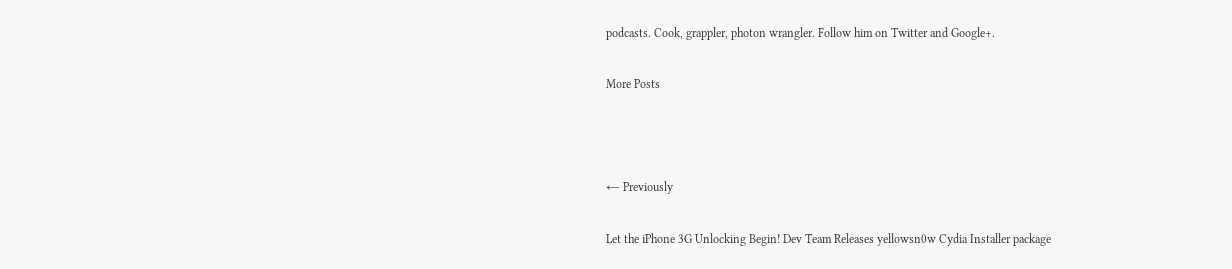podcasts. Cook, grappler, photon wrangler. Follow him on Twitter and Google+.

More Posts



← Previously

Let the iPhone 3G Unlocking Begin! Dev Team Releases yellowsn0w Cydia Installer package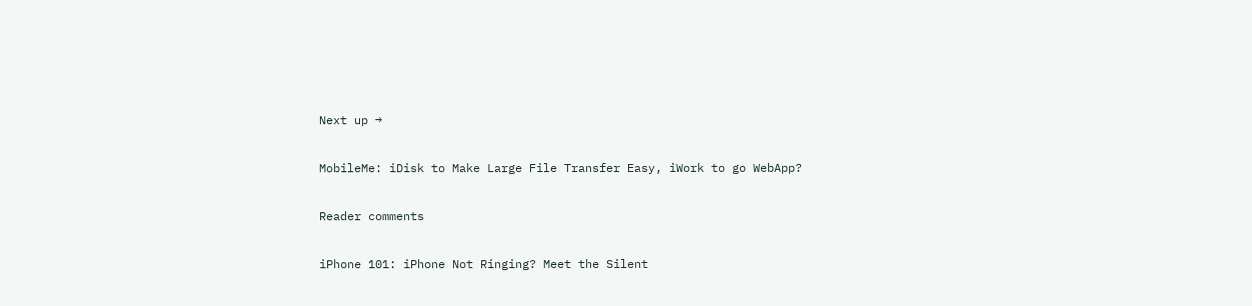Next up →

MobileMe: iDisk to Make Large File Transfer Easy, iWork to go WebApp?

Reader comments

iPhone 101: iPhone Not Ringing? Meet the Silent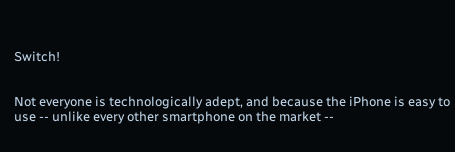Switch!


Not everyone is technologically adept, and because the iPhone is easy to use -- unlike every other smartphone on the market --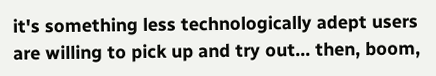it's something less technologically adept users are willing to pick up and try out... then, boom,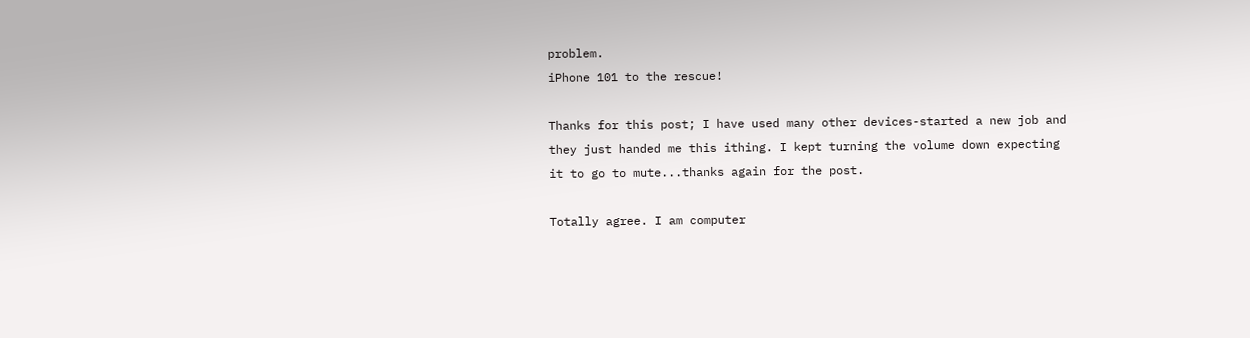problem.
iPhone 101 to the rescue!

Thanks for this post; I have used many other devices-started a new job and they just handed me this ithing. I kept turning the volume down expecting it to go to mute...thanks again for the post.

Totally agree. I am computer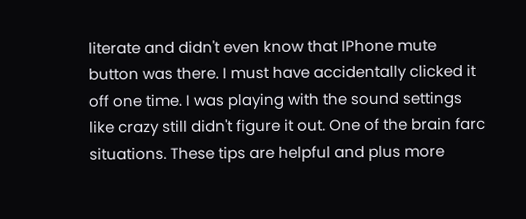literate and didn't even know that IPhone mute button was there. I must have accidentally clicked it off one time. I was playing with the sound settings like crazy still didn't figure it out. One of the brain farc situations. These tips are helpful and plus more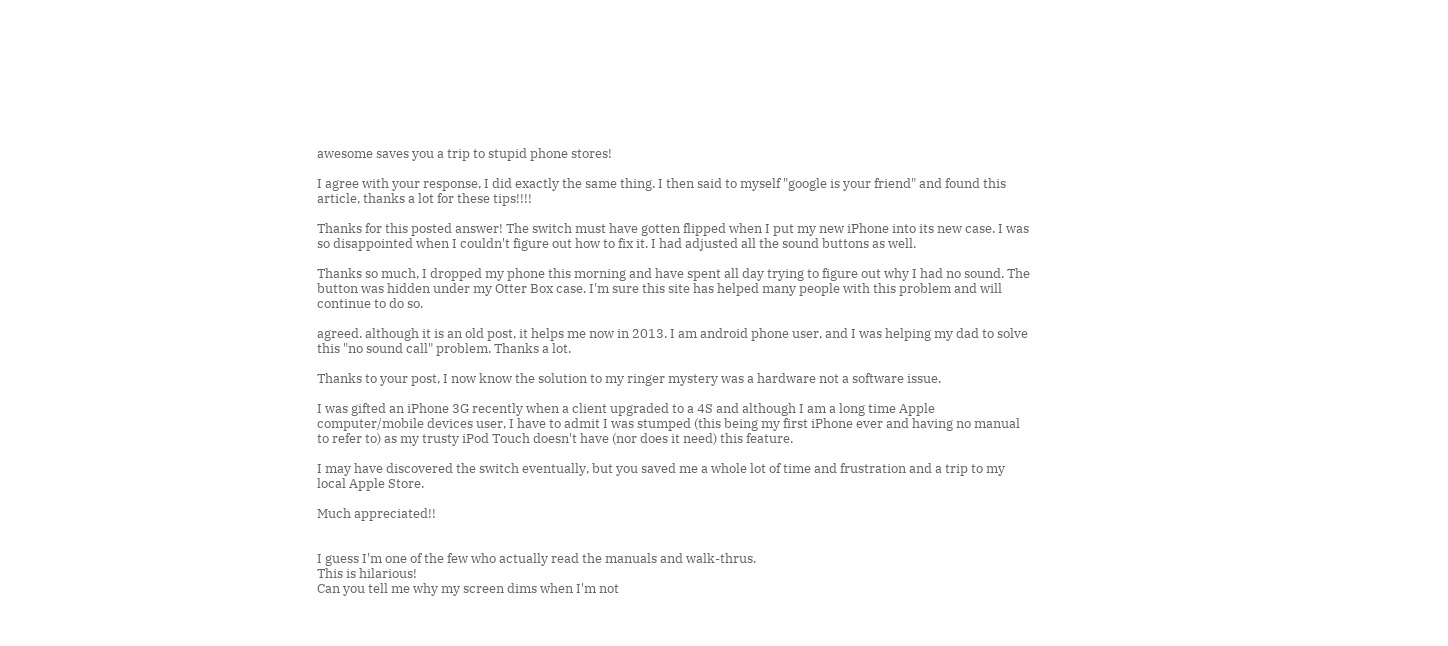awesome saves you a trip to stupid phone stores!

I agree with your response, I did exactly the same thing. I then said to myself "google is your friend" and found this article, thanks a lot for these tips!!!!

Thanks for this posted answer! The switch must have gotten flipped when I put my new iPhone into its new case. I was so disappointed when I couldn't figure out how to fix it. I had adjusted all the sound buttons as well.

Thanks so much, I dropped my phone this morning and have spent all day trying to figure out why I had no sound. The button was hidden under my Otter Box case. I'm sure this site has helped many people with this problem and will continue to do so.

agreed. although it is an old post, it helps me now in 2013. I am android phone user, and I was helping my dad to solve this "no sound call" problem. Thanks a lot.

Thanks to your post, I now know the solution to my ringer mystery was a hardware not a software issue.

I was gifted an iPhone 3G recently when a client upgraded to a 4S and although I am a long time Apple computer/mobile devices user, I have to admit I was stumped (this being my first iPhone ever and having no manual to refer to) as my trusty iPod Touch doesn't have (nor does it need) this feature.

I may have discovered the switch eventually, but you saved me a whole lot of time and frustration and a trip to my local Apple Store.

Much appreciated!!


I guess I'm one of the few who actually read the manuals and walk-thrus.
This is hilarious!
Can you tell me why my screen dims when I'm not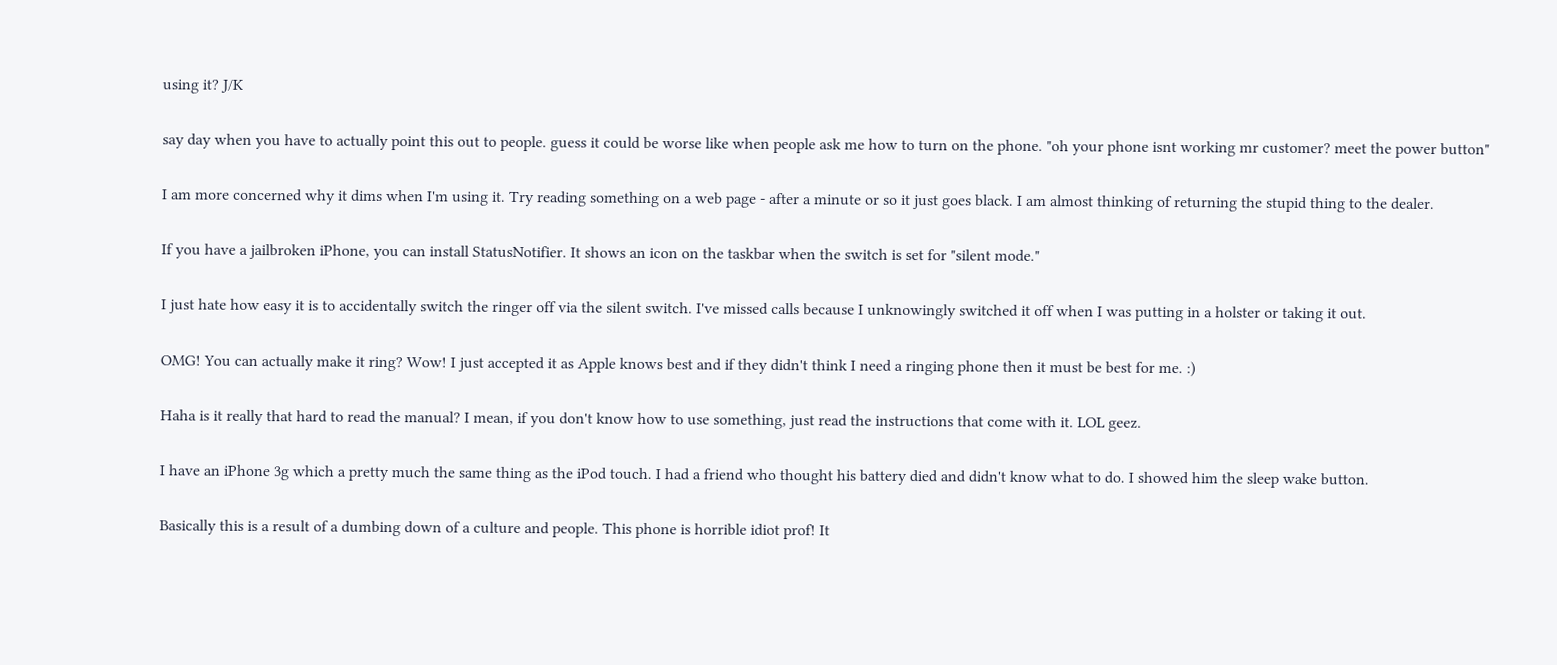using it? J/K

say day when you have to actually point this out to people. guess it could be worse like when people ask me how to turn on the phone. "oh your phone isnt working mr customer? meet the power button"

I am more concerned why it dims when I'm using it. Try reading something on a web page - after a minute or so it just goes black. I am almost thinking of returning the stupid thing to the dealer.

If you have a jailbroken iPhone, you can install StatusNotifier. It shows an icon on the taskbar when the switch is set for "silent mode."

I just hate how easy it is to accidentally switch the ringer off via the silent switch. I've missed calls because I unknowingly switched it off when I was putting in a holster or taking it out.

OMG! You can actually make it ring? Wow! I just accepted it as Apple knows best and if they didn't think I need a ringing phone then it must be best for me. :)

Haha is it really that hard to read the manual? I mean, if you don't know how to use something, just read the instructions that come with it. LOL geez.

I have an iPhone 3g which a pretty much the same thing as the iPod touch. I had a friend who thought his battery died and didn't know what to do. I showed him the sleep wake button.

Basically this is a result of a dumbing down of a culture and people. This phone is horrible idiot prof! It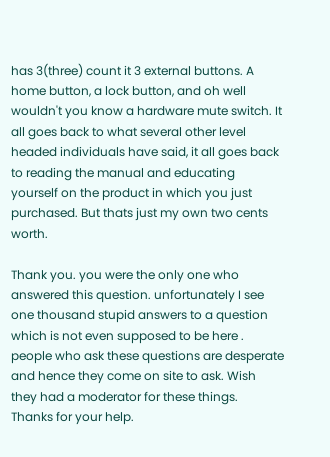has 3(three) count it 3 external buttons. A home button, a lock button, and oh well wouldn't you know a hardware mute switch. It all goes back to what several other level headed individuals have said, it all goes back to reading the manual and educating yourself on the product in which you just purchased. But thats just my own two cents worth.

Thank you. you were the only one who answered this question. unfortunately I see one thousand stupid answers to a question which is not even supposed to be here . people who ask these questions are desperate and hence they come on site to ask. Wish they had a moderator for these things.
Thanks for your help.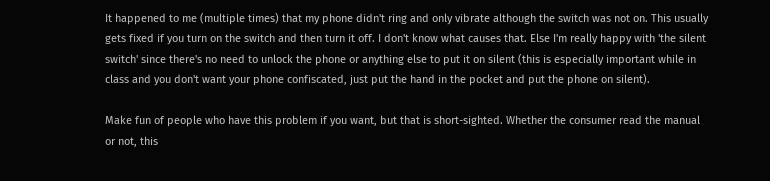It happened to me (multiple times) that my phone didn't ring and only vibrate although the switch was not on. This usually gets fixed if you turn on the switch and then turn it off. I don't know what causes that. Else I'm really happy with 'the silent switch' since there's no need to unlock the phone or anything else to put it on silent (this is especially important while in class and you don't want your phone confiscated, just put the hand in the pocket and put the phone on silent).

Make fun of people who have this problem if you want, but that is short-sighted. Whether the consumer read the manual or not, this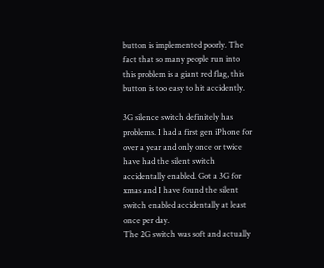button is implemented poorly. The fact that so many people run into this problem is a giant red flag, this button is too easy to hit accidently.

3G silence switch definitely has problems. I had a first gen iPhone for over a year and only once or twice have had the silent switch accidentally enabled. Got a 3G for xmas and I have found the silent switch enabled accidentally at least once per day.
The 2G switch was soft and actually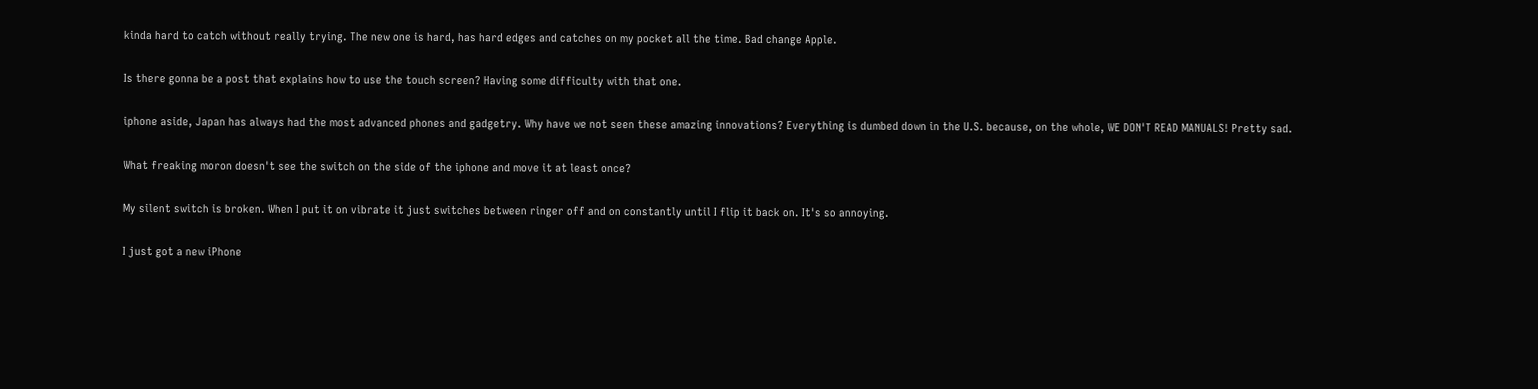kinda hard to catch without really trying. The new one is hard, has hard edges and catches on my pocket all the time. Bad change Apple.

Is there gonna be a post that explains how to use the touch screen? Having some difficulty with that one.

iphone aside, Japan has always had the most advanced phones and gadgetry. Why have we not seen these amazing innovations? Everything is dumbed down in the U.S. because, on the whole, WE DON'T READ MANUALS! Pretty sad.

What freaking moron doesn't see the switch on the side of the iphone and move it at least once?

My silent switch is broken. When I put it on vibrate it just switches between ringer off and on constantly until I flip it back on. It's so annoying.

I just got a new iPhone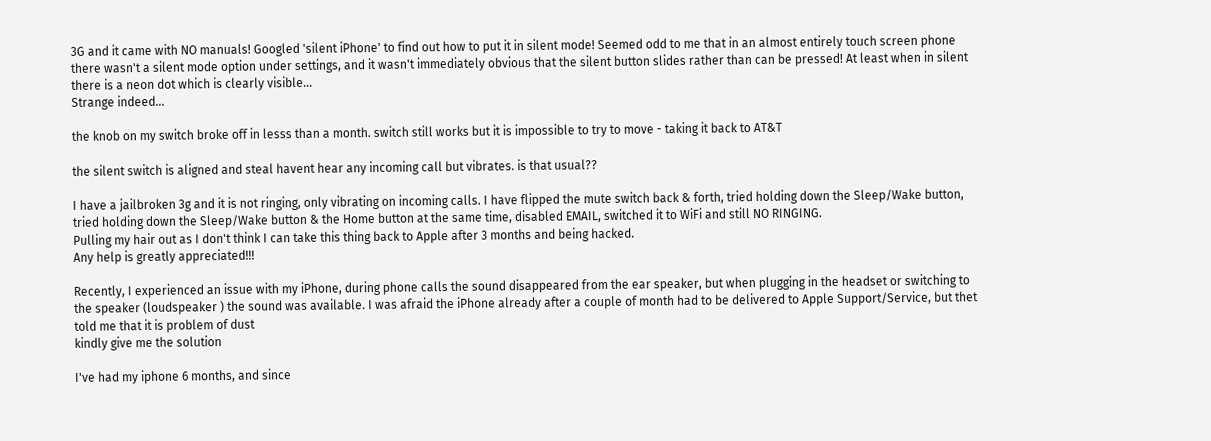3G and it came with NO manuals! Googled 'silent iPhone' to find out how to put it in silent mode! Seemed odd to me that in an almost entirely touch screen phone there wasn't a silent mode option under settings, and it wasn't immediately obvious that the silent button slides rather than can be pressed! At least when in silent there is a neon dot which is clearly visible...
Strange indeed...

the knob on my switch broke off in lesss than a month. switch still works but it is impossible to try to move - taking it back to AT&T

the silent switch is aligned and steal havent hear any incoming call but vibrates. is that usual??

I have a jailbroken 3g and it is not ringing, only vibrating on incoming calls. I have flipped the mute switch back & forth, tried holding down the Sleep/Wake button, tried holding down the Sleep/Wake button & the Home button at the same time, disabled EMAIL, switched it to WiFi and still NO RINGING.
Pulling my hair out as I don't think I can take this thing back to Apple after 3 months and being hacked.
Any help is greatly appreciated!!!

Recently, I experienced an issue with my iPhone, during phone calls the sound disappeared from the ear speaker, but when plugging in the headset or switching to the speaker (loudspeaker ) the sound was available. I was afraid the iPhone already after a couple of month had to be delivered to Apple Support/Service, but thet told me that it is problem of dust
kindly give me the solution

I've had my iphone 6 months, and since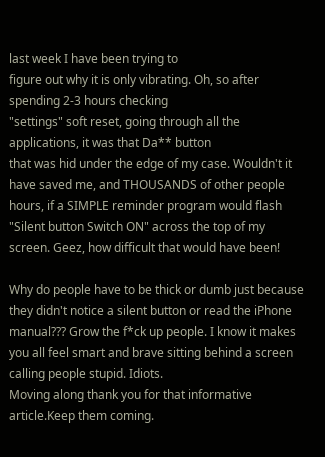last week I have been trying to
figure out why it is only vibrating. Oh, so after spending 2-3 hours checking
"settings" soft reset, going through all the applications, it was that Da** button
that was hid under the edge of my case. Wouldn't it have saved me, and THOUSANDS of other people hours, if a SIMPLE reminder program would flash "Silent button Switch ON" across the top of my screen. Geez, how difficult that would have been!

Why do people have to be thick or dumb just because they didn't notice a silent button or read the iPhone manual??? Grow the f*ck up people. I know it makes you all feel smart and brave sitting behind a screen calling people stupid. Idiots.
Moving along thank you for that informative article.Keep them coming.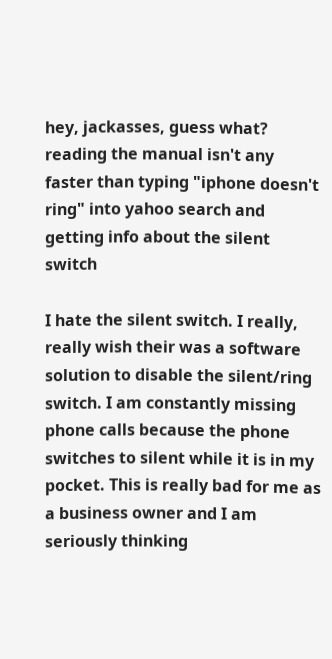hey, jackasses, guess what? reading the manual isn't any faster than typing "iphone doesn't ring" into yahoo search and getting info about the silent switch

I hate the silent switch. I really, really wish their was a software solution to disable the silent/ring switch. I am constantly missing phone calls because the phone switches to silent while it is in my pocket. This is really bad for me as a business owner and I am seriously thinking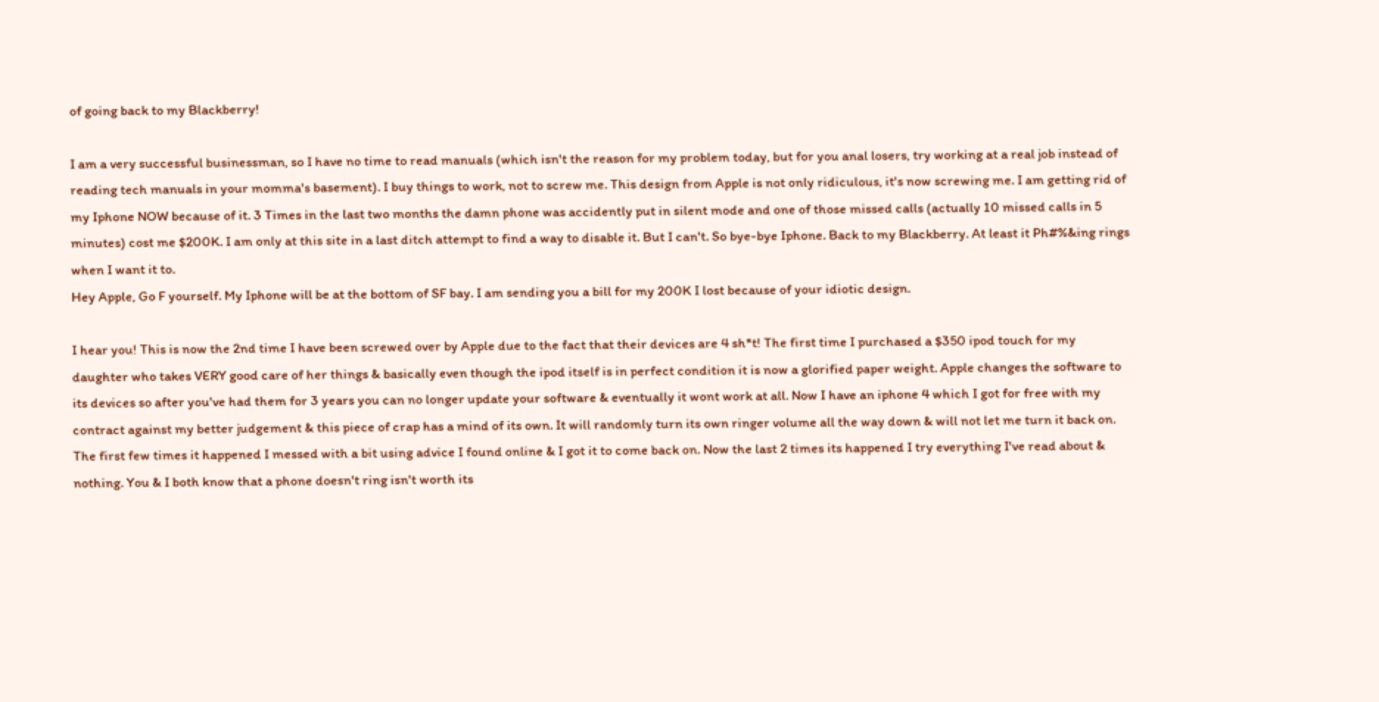of going back to my Blackberry!

I am a very successful businessman, so I have no time to read manuals (which isn't the reason for my problem today, but for you anal losers, try working at a real job instead of reading tech manuals in your momma's basement). I buy things to work, not to screw me. This design from Apple is not only ridiculous, it's now screwing me. I am getting rid of my Iphone NOW because of it. 3 Times in the last two months the damn phone was accidently put in silent mode and one of those missed calls (actually 10 missed calls in 5 minutes) cost me $200K. I am only at this site in a last ditch attempt to find a way to disable it. But I can't. So bye-bye Iphone. Back to my Blackberry. At least it Ph#%&ing rings when I want it to.
Hey Apple, Go F yourself. My Iphone will be at the bottom of SF bay. I am sending you a bill for my 200K I lost because of your idiotic design.

I hear you! This is now the 2nd time I have been screwed over by Apple due to the fact that their devices are 4 sh*t! The first time I purchased a $350 ipod touch for my daughter who takes VERY good care of her things & basically even though the ipod itself is in perfect condition it is now a glorified paper weight. Apple changes the software to its devices so after you've had them for 3 years you can no longer update your software & eventually it wont work at all. Now I have an iphone 4 which I got for free with my contract against my better judgement & this piece of crap has a mind of its own. It will randomly turn its own ringer volume all the way down & will not let me turn it back on. The first few times it happened I messed with a bit using advice I found online & I got it to come back on. Now the last 2 times its happened I try everything I've read about & nothing. You & I both know that a phone doesn't ring isn't worth its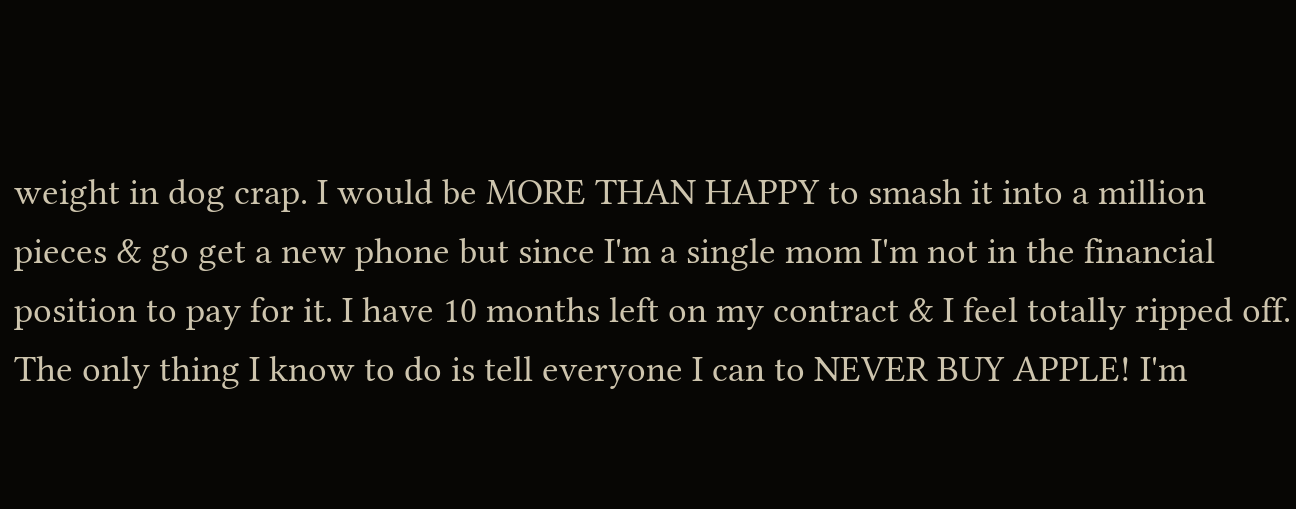weight in dog crap. I would be MORE THAN HAPPY to smash it into a million pieces & go get a new phone but since I'm a single mom I'm not in the financial position to pay for it. I have 10 months left on my contract & I feel totally ripped off. The only thing I know to do is tell everyone I can to NEVER BUY APPLE! I'm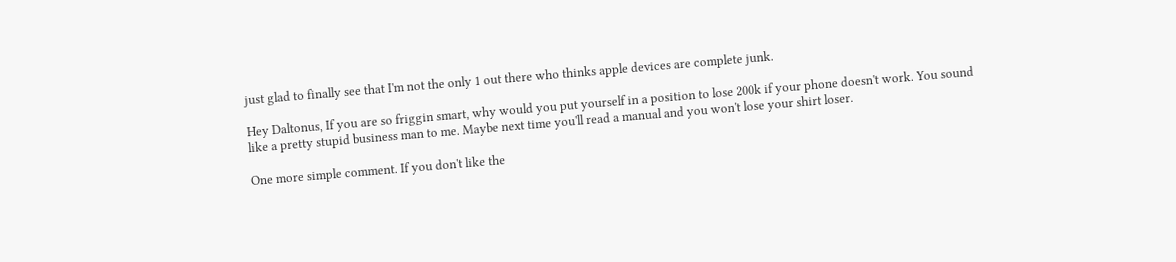just glad to finally see that I'm not the only 1 out there who thinks apple devices are complete junk.

Hey Daltonus, If you are so friggin smart, why would you put yourself in a position to lose 200k if your phone doesn't work. You sound like a pretty stupid business man to me. Maybe next time you'll read a manual and you won't lose your shirt loser.

One more simple comment. If you don't like the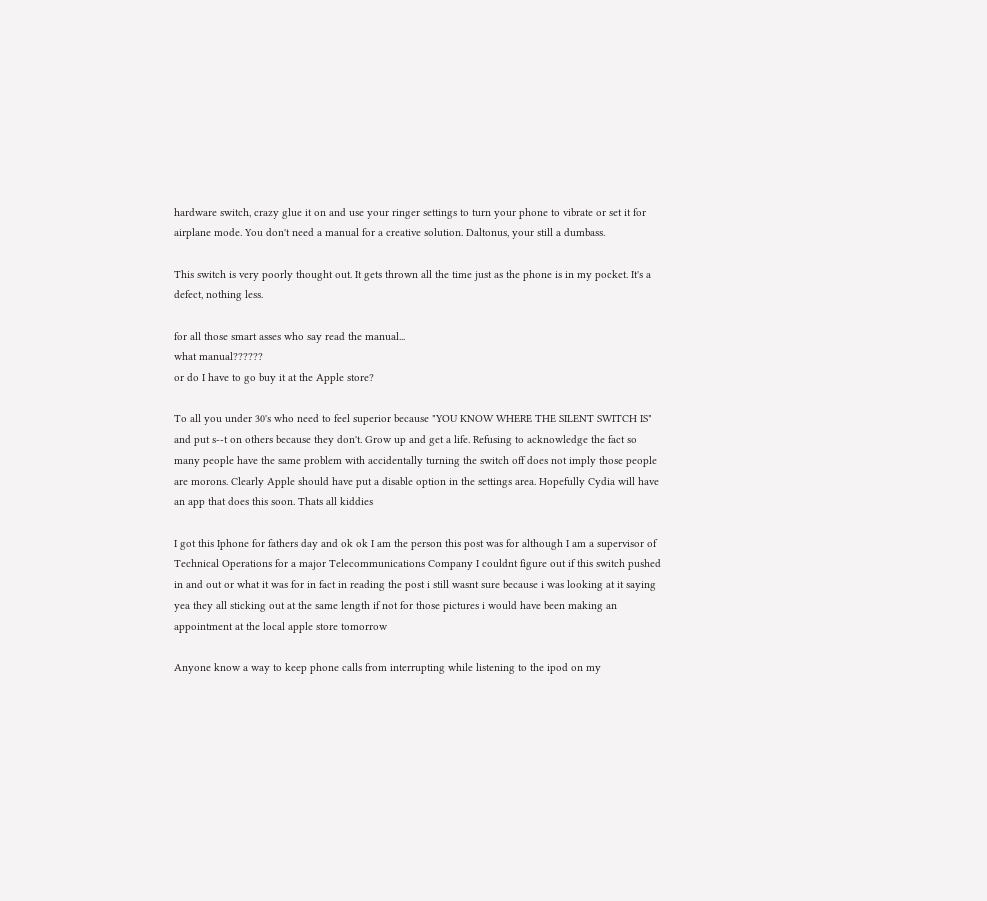hardware switch, crazy glue it on and use your ringer settings to turn your phone to vibrate or set it for airplane mode. You don't need a manual for a creative solution. Daltonus, your still a dumbass.

This switch is very poorly thought out. It gets thrown all the time just as the phone is in my pocket. It's a defect, nothing less.

for all those smart asses who say read the manual...
what manual??????
or do I have to go buy it at the Apple store?

To all you under 30's who need to feel superior because "YOU KNOW WHERE THE SILENT SWITCH IS"
and put s--t on others because they don't. Grow up and get a life. Refusing to acknowledge the fact so many people have the same problem with accidentally turning the switch off does not imply those people are morons. Clearly Apple should have put a disable option in the settings area. Hopefully Cydia will have an app that does this soon. Thats all kiddies

I got this Iphone for fathers day and ok ok I am the person this post was for although I am a supervisor of Technical Operations for a major Telecommunications Company I couldnt figure out if this switch pushed in and out or what it was for in fact in reading the post i still wasnt sure because i was looking at it saying yea they all sticking out at the same length if not for those pictures i would have been making an appointment at the local apple store tomorrow

Anyone know a way to keep phone calls from interrupting while listening to the ipod on my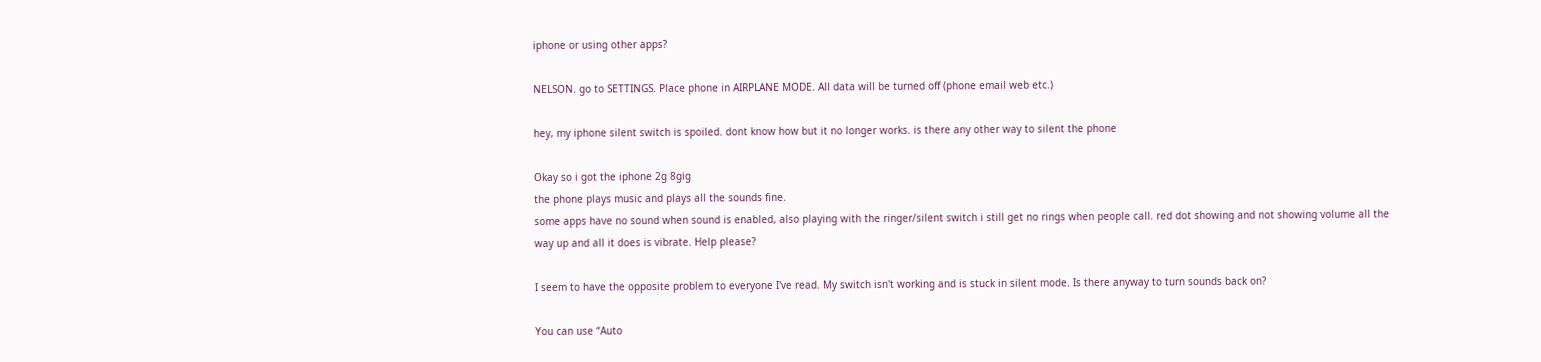iphone or using other apps?

NELSON. go to SETTINGS. Place phone in AIRPLANE MODE. All data will be turned off (phone email web etc.)

hey, my iphone silent switch is spoiled. dont know how but it no longer works. is there any other way to silent the phone

Okay so i got the iphone 2g 8gig
the phone plays music and plays all the sounds fine.
some apps have no sound when sound is enabled, also playing with the ringer/silent switch i still get no rings when people call. red dot showing and not showing volume all the way up and all it does is vibrate. Help please?

I seem to have the opposite problem to everyone I've read. My switch isn't working and is stuck in silent mode. Is there anyway to turn sounds back on?

You can use “Auto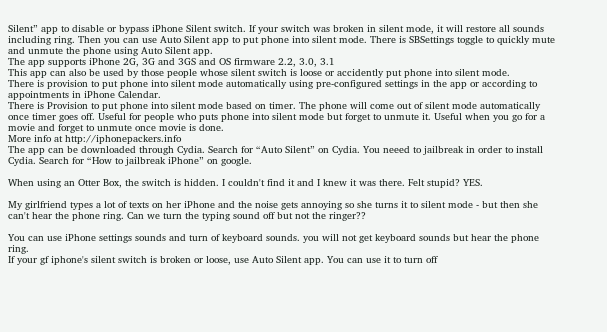Silent” app to disable or bypass iPhone Silent switch. If your switch was broken in silent mode, it will restore all sounds including ring. Then you can use Auto Silent app to put phone into silent mode. There is SBSettings toggle to quickly mute and unmute the phone using Auto Silent app.
The app supports iPhone 2G, 3G and 3GS and OS firmware 2.2, 3.0, 3.1
This app can also be used by those people whose silent switch is loose or accidently put phone into silent mode.
There is provision to put phone into silent mode automatically using pre-configured settings in the app or according to appointments in iPhone Calendar.
There is Provision to put phone into silent mode based on timer. The phone will come out of silent mode automatically once timer goes off. Useful for people who puts phone into silent mode but forget to unmute it. Useful when you go for a movie and forget to unmute once movie is done.
More info at http://iphonepackers.info
The app can be downloaded through Cydia. Search for “Auto Silent” on Cydia. You neeed to jailbreak in order to install Cydia. Search for “How to jailbreak iPhone” on google.

When using an Otter Box, the switch is hidden. I couldn't find it and I knew it was there. Felt stupid? YES.

My girlfriend types a lot of texts on her iPhone and the noise gets annoying so she turns it to silent mode - but then she can't hear the phone ring. Can we turn the typing sound off but not the ringer??

You can use iPhone settings sounds and turn of keyboard sounds. you will not get keyboard sounds but hear the phone ring.
If your gf iphone's silent switch is broken or loose, use Auto Silent app. You can use it to turn off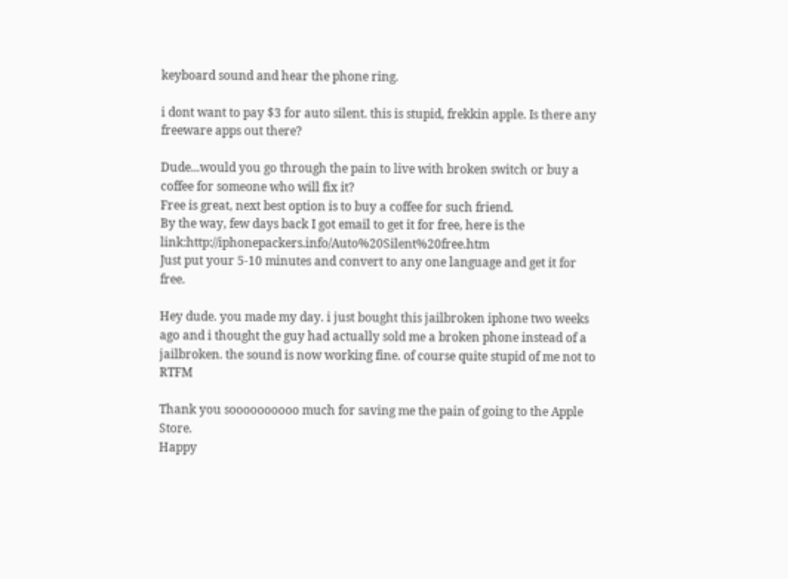keyboard sound and hear the phone ring.

i dont want to pay $3 for auto silent. this is stupid, frekkin apple. Is there any freeware apps out there?

Dude...would you go through the pain to live with broken switch or buy a coffee for someone who will fix it?
Free is great, next best option is to buy a coffee for such friend.
By the way, few days back I got email to get it for free, here is the link:http://iphonepackers.info/Auto%20Silent%20free.htm
Just put your 5-10 minutes and convert to any one language and get it for free.

Hey dude. you made my day. i just bought this jailbroken iphone two weeks ago and i thought the guy had actually sold me a broken phone instead of a jailbroken. the sound is now working fine. of course quite stupid of me not to RTFM

Thank you soooooooooo much for saving me the pain of going to the Apple Store.
Happy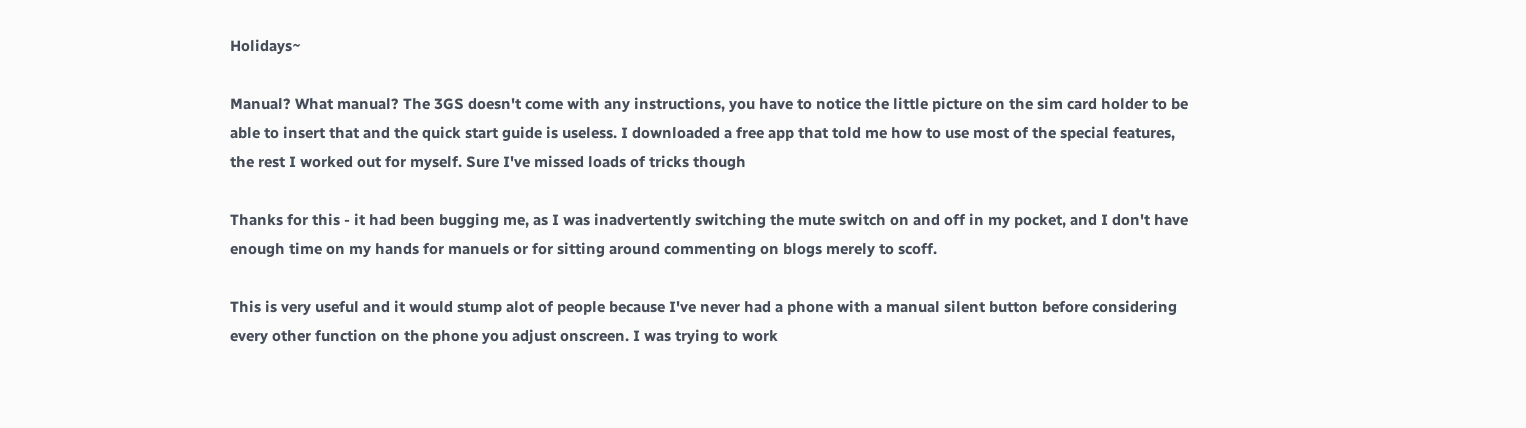Holidays~

Manual? What manual? The 3GS doesn't come with any instructions, you have to notice the little picture on the sim card holder to be able to insert that and the quick start guide is useless. I downloaded a free app that told me how to use most of the special features, the rest I worked out for myself. Sure I've missed loads of tricks though

Thanks for this - it had been bugging me, as I was inadvertently switching the mute switch on and off in my pocket, and I don't have enough time on my hands for manuels or for sitting around commenting on blogs merely to scoff.

This is very useful and it would stump alot of people because I've never had a phone with a manual silent button before considering every other function on the phone you adjust onscreen. I was trying to work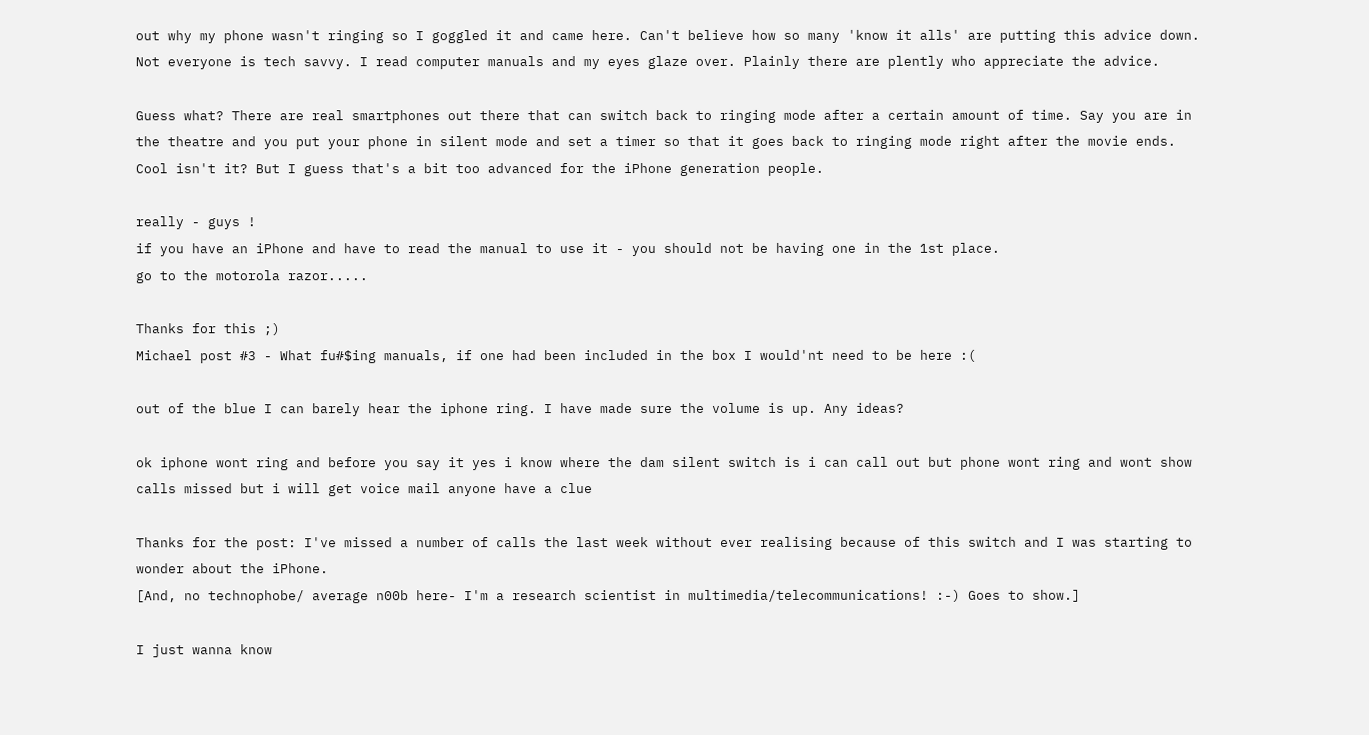out why my phone wasn't ringing so I goggled it and came here. Can't believe how so many 'know it alls' are putting this advice down. Not everyone is tech savvy. I read computer manuals and my eyes glaze over. Plainly there are plently who appreciate the advice.

Guess what? There are real smartphones out there that can switch back to ringing mode after a certain amount of time. Say you are in the theatre and you put your phone in silent mode and set a timer so that it goes back to ringing mode right after the movie ends. Cool isn't it? But I guess that's a bit too advanced for the iPhone generation people.

really - guys !
if you have an iPhone and have to read the manual to use it - you should not be having one in the 1st place.
go to the motorola razor.....

Thanks for this ;)
Michael post #3 - What fu#$ing manuals, if one had been included in the box I would'nt need to be here :(

out of the blue I can barely hear the iphone ring. I have made sure the volume is up. Any ideas?

ok iphone wont ring and before you say it yes i know where the dam silent switch is i can call out but phone wont ring and wont show calls missed but i will get voice mail anyone have a clue

Thanks for the post: I've missed a number of calls the last week without ever realising because of this switch and I was starting to wonder about the iPhone.
[And, no technophobe/ average n00b here- I'm a research scientist in multimedia/telecommunications! :-) Goes to show.]

I just wanna know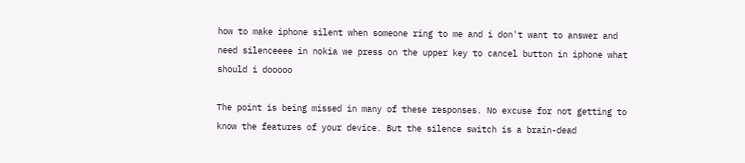how to make iphone silent when someone ring to me and i don't want to answer and need silenceeee in nokia we press on the upper key to cancel button in iphone what should i dooooo

The point is being missed in many of these responses. No excuse for not getting to know the features of your device. But the silence switch is a brain-dead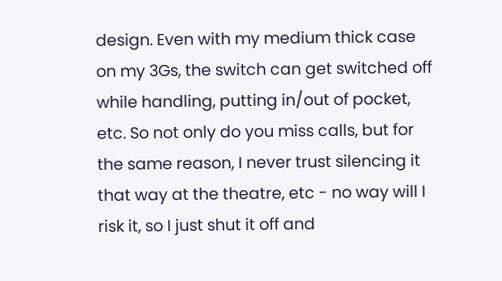design. Even with my medium thick case on my 3Gs, the switch can get switched off while handling, putting in/out of pocket, etc. So not only do you miss calls, but for the same reason, I never trust silencing it that way at the theatre, etc - no way will I risk it, so I just shut it off and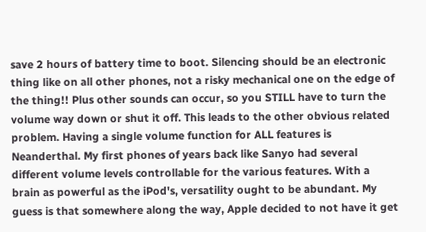save 2 hours of battery time to boot. Silencing should be an electronic thing like on all other phones, not a risky mechanical one on the edge of the thing!! Plus other sounds can occur, so you STILL have to turn the volume way down or shut it off. This leads to the other obvious related problem. Having a single volume function for ALL features is Neanderthal. My first phones of years back like Sanyo had several different volume levels controllable for the various features. With a brain as powerful as the iPod's, versatility ought to be abundant. My guess is that somewhere along the way, Apple decided to not have it get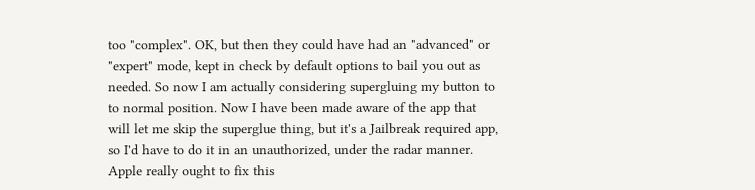too "complex". OK, but then they could have had an "advanced" or "expert" mode, kept in check by default options to bail you out as needed. So now I am actually considering supergluing my button to to normal position. Now I have been made aware of the app that will let me skip the superglue thing, but it's a Jailbreak required app, so I'd have to do it in an unauthorized, under the radar manner. Apple really ought to fix this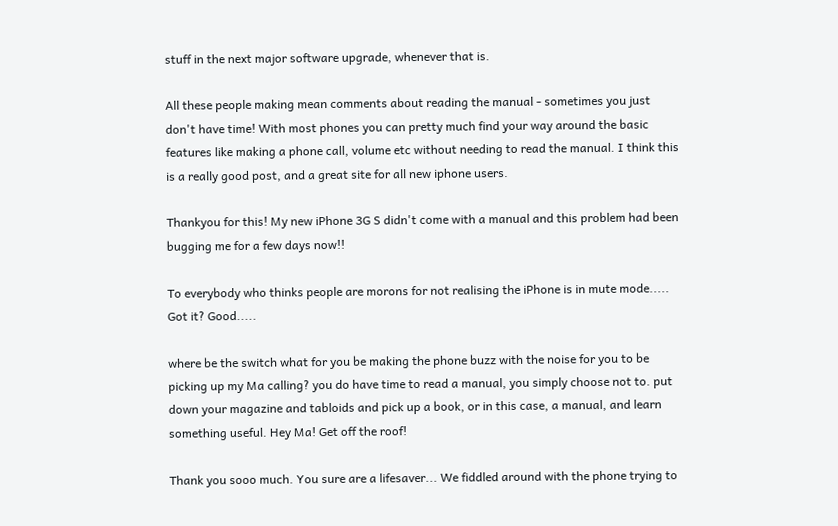stuff in the next major software upgrade, whenever that is.

All these people making mean comments about reading the manual - sometimes you just don't have time! With most phones you can pretty much find your way around the basic features like making a phone call, volume etc without needing to read the manual. I think this is a really good post, and a great site for all new iphone users.

Thankyou for this! My new iPhone 3G S didn't come with a manual and this problem had been bugging me for a few days now!!

To everybody who thinks people are morons for not realising the iPhone is in mute mode.....
Got it? Good.....

where be the switch what for you be making the phone buzz with the noise for you to be picking up my Ma calling? you do have time to read a manual, you simply choose not to. put down your magazine and tabloids and pick up a book, or in this case, a manual, and learn something useful. Hey Ma! Get off the roof!

Thank you sooo much. You sure are a lifesaver... We fiddled around with the phone trying to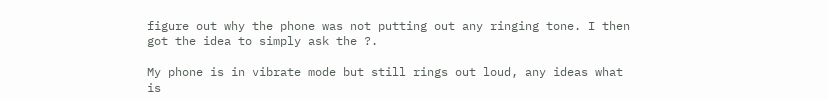figure out why the phone was not putting out any ringing tone. I then got the idea to simply ask the ?.

My phone is in vibrate mode but still rings out loud, any ideas what is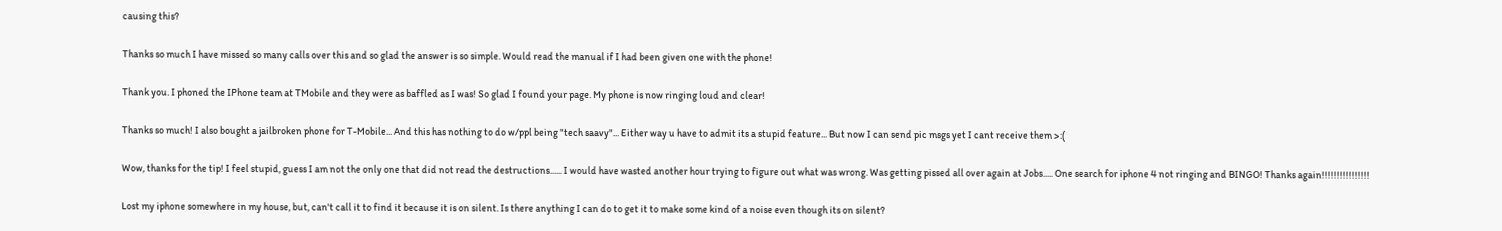causing this?

Thanks so much I have missed so many calls over this and so glad the answer is so simple. Would read the manual if I had been given one with the phone!

Thank you. I phoned the IPhone team at TMobile and they were as baffled as I was! So glad I found your page. My phone is now ringing loud and clear!

Thanks so much! I also bought a jailbroken phone for T-Mobile... And this has nothing to do w/ppl being "tech saavy"... Either way u have to admit its a stupid feature... But now I can send pic msgs yet I cant receive them >:(

Wow, thanks for the tip! I feel stupid, guess I am not the only one that did not read the destructions...... I would have wasted another hour trying to figure out what was wrong. Was getting pissed all over again at Jobs..... One search for iphone 4 not ringing and BINGO! Thanks again!!!!!!!!!!!!!!!!

Lost my iphone somewhere in my house, but, can't call it to find it because it is on silent. Is there anything I can do to get it to make some kind of a noise even though its on silent?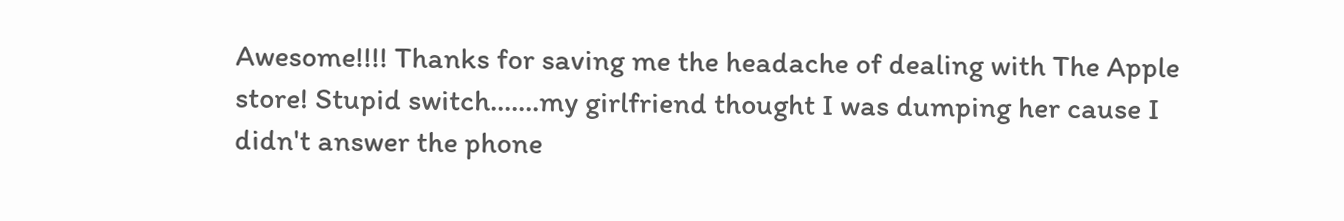Awesome!!!! Thanks for saving me the headache of dealing with The Apple store! Stupid switch.......my girlfriend thought I was dumping her cause I didn't answer the phone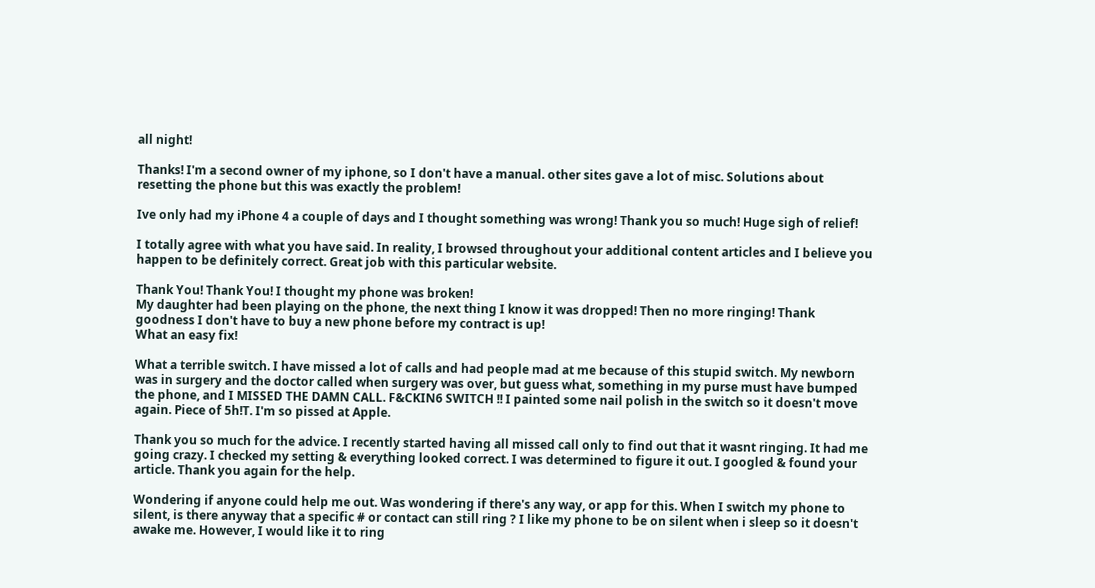all night!

Thanks! I'm a second owner of my iphone, so I don't have a manual. other sites gave a lot of misc. Solutions about resetting the phone but this was exactly the problem!

Ive only had my iPhone 4 a couple of days and I thought something was wrong! Thank you so much! Huge sigh of relief!

I totally agree with what you have said. In reality, I browsed throughout your additional content articles and I believe you happen to be definitely correct. Great job with this particular website.

Thank You! Thank You! I thought my phone was broken!
My daughter had been playing on the phone, the next thing I know it was dropped! Then no more ringing! Thank goodness I don't have to buy a new phone before my contract is up!
What an easy fix!

What a terrible switch. I have missed a lot of calls and had people mad at me because of this stupid switch. My newborn was in surgery and the doctor called when surgery was over, but guess what, something in my purse must have bumped the phone, and I MISSED THE DAMN CALL. F&CKIN6 SWITCH !! I painted some nail polish in the switch so it doesn't move again. Piece of 5h!T. I'm so pissed at Apple.

Thank you so much for the advice. I recently started having all missed call only to find out that it wasnt ringing. It had me going crazy. I checked my setting & everything looked correct. I was determined to figure it out. I googled & found your article. Thank you again for the help.

Wondering if anyone could help me out. Was wondering if there's any way, or app for this. When I switch my phone to silent, is there anyway that a specific # or contact can still ring ? I like my phone to be on silent when i sleep so it doesn't awake me. However, I would like it to ring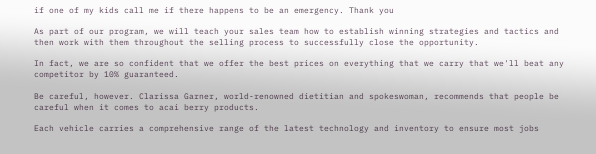if one of my kids call me if there happens to be an emergency. Thank you

As part of our program, we will teach your sales team how to establish winning strategies and tactics and then work with them throughout the selling process to successfully close the opportunity.

In fact, we are so confident that we offer the best prices on everything that we carry that we'll beat any competitor by 10% guaranteed.

Be careful, however. Clarissa Garner, world-renowned dietitian and spokeswoman, recommends that people be careful when it comes to acai berry products.

Each vehicle carries a comprehensive range of the latest technology and inventory to ensure most jobs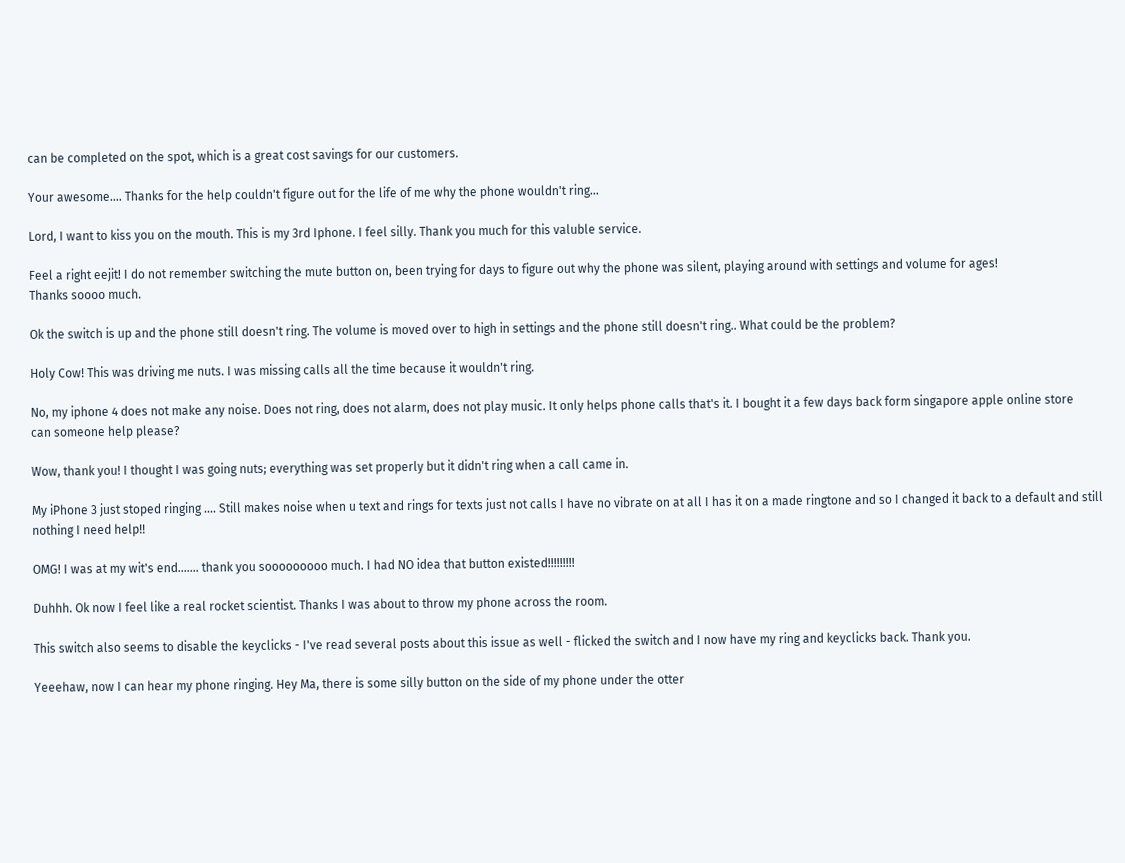can be completed on the spot, which is a great cost savings for our customers.

Your awesome.... Thanks for the help couldn't figure out for the life of me why the phone wouldn't ring...

Lord, I want to kiss you on the mouth. This is my 3rd Iphone. I feel silly. Thank you much for this valuble service.

Feel a right eejit! I do not remember switching the mute button on, been trying for days to figure out why the phone was silent, playing around with settings and volume for ages!
Thanks soooo much.

Ok the switch is up and the phone still doesn't ring. The volume is moved over to high in settings and the phone still doesn't ring.. What could be the problem?

Holy Cow! This was driving me nuts. I was missing calls all the time because it wouldn't ring.

No, my iphone 4 does not make any noise. Does not ring, does not alarm, does not play music. It only helps phone calls that's it. I bought it a few days back form singapore apple online store
can someone help please?

Wow, thank you! I thought I was going nuts; everything was set properly but it didn't ring when a call came in.

My iPhone 3 just stoped ringing .... Still makes noise when u text and rings for texts just not calls I have no vibrate on at all I has it on a made ringtone and so I changed it back to a default and still nothing I need help!!

OMG! I was at my wit's end....... thank you sooooooooo much. I had NO idea that button existed!!!!!!!!!

Duhhh. Ok now I feel like a real rocket scientist. Thanks I was about to throw my phone across the room.

This switch also seems to disable the keyclicks - I've read several posts about this issue as well - flicked the switch and I now have my ring and keyclicks back. Thank you.

Yeeehaw, now I can hear my phone ringing. Hey Ma, there is some silly button on the side of my phone under the otter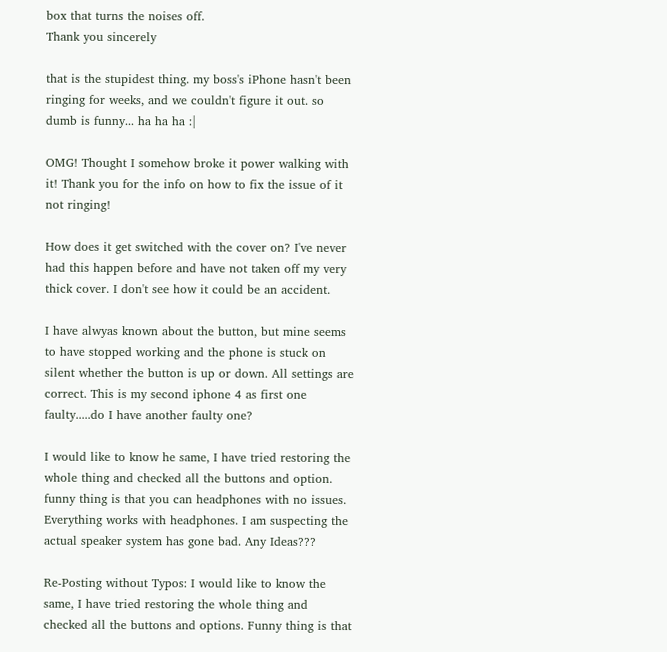box that turns the noises off.
Thank you sincerely

that is the stupidest thing. my boss's iPhone hasn't been ringing for weeks, and we couldn't figure it out. so dumb is funny... ha ha ha :|

OMG! Thought I somehow broke it power walking with it! Thank you for the info on how to fix the issue of it not ringing!

How does it get switched with the cover on? I've never had this happen before and have not taken off my very thick cover. I don't see how it could be an accident.

I have alwyas known about the button, but mine seems to have stopped working and the phone is stuck on silent whether the button is up or down. All settings are correct. This is my second iphone 4 as first one faulty.....do I have another faulty one?

I would like to know he same, I have tried restoring the whole thing and checked all the buttons and option. funny thing is that you can headphones with no issues. Everything works with headphones. I am suspecting the actual speaker system has gone bad. Any Ideas???

Re-Posting without Typos: I would like to know the same, I have tried restoring the whole thing and checked all the buttons and options. Funny thing is that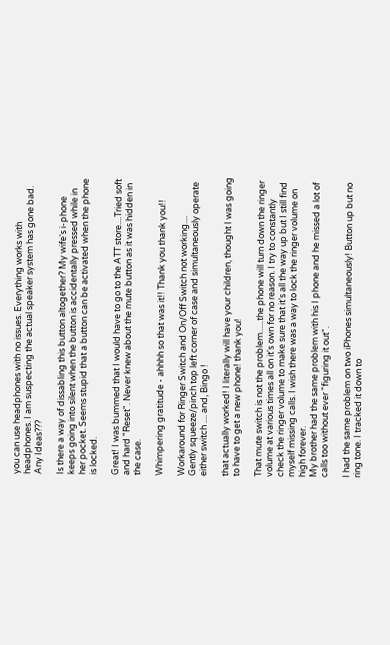you can use headphones with no issues. Everything works with headphones. I am suspecting the actual speaker system has gone bad. Any Ideas???

Is there a way of dissabling this button altogether? My wife's i-phone keeps going into silent when the button is accidentally pressed while in her pocket. Seems stupid that a button can be activated when the phone is locked.

Great! I was bummed that I would have to go to the ATT store....Tried soft and hard "Reset". Never knew about the mute button as it was hidden in the case.

Whimpering gratitude - ahhhh so that was it!! Thank you thank you!!

Workaround for Ringer Switch and On/Off Switch not working....
Gently squeeze/pinch top left corner of case and simultaneously operate either switch .... and, Bingo !

that actually worked! I literally will have your children, thought I was going to have to get a new phone! thank you!

That mute switch is not the problem......the phone will turn down the ringer volume at various times all on it's own for no reason. I try to constantly check the ringer volume to make sure that it's all the way up but I still find myself missing calls. I wish there was a way to lock the ringer volume on high forever.
My brother had the same problem with his I phone and he missed a lot of calls too without ever "figuring it out".

I had the same problem on two iPhones simultaneously! Button up but no ring tone. I tracked it down to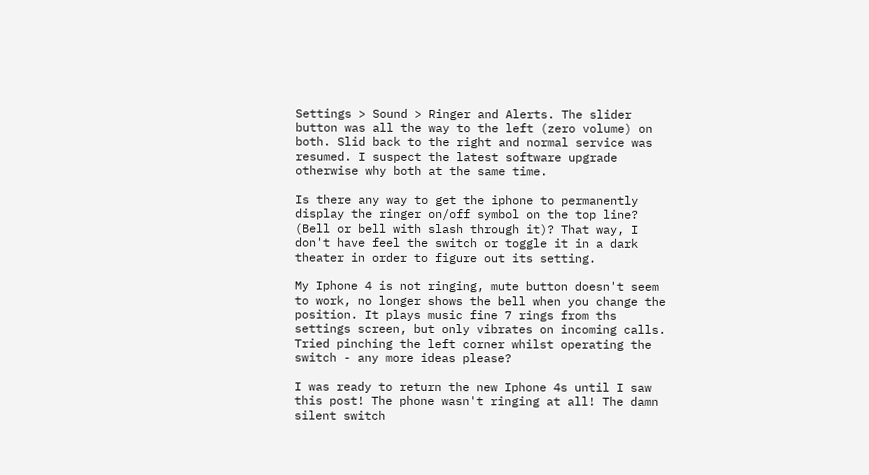Settings > Sound > Ringer and Alerts. The slider button was all the way to the left (zero volume) on both. Slid back to the right and normal service was resumed. I suspect the latest software upgrade otherwise why both at the same time.

Is there any way to get the iphone to permanently display the ringer on/off symbol on the top line? (Bell or bell with slash through it)? That way, I don't have feel the switch or toggle it in a dark theater in order to figure out its setting.

My Iphone 4 is not ringing, mute button doesn't seem to work, no longer shows the bell when you change the position. It plays music fine 7 rings from ths settings screen, but only vibrates on incoming calls. Tried pinching the left corner whilst operating the switch - any more ideas please?

I was ready to return the new Iphone 4s until I saw this post! The phone wasn't ringing at all! The damn silent switch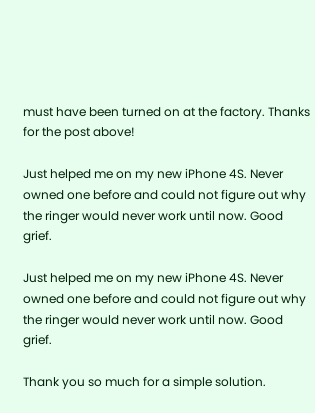must have been turned on at the factory. Thanks for the post above!

Just helped me on my new iPhone 4S. Never owned one before and could not figure out why the ringer would never work until now. Good grief.

Just helped me on my new iPhone 4S. Never owned one before and could not figure out why the ringer would never work until now. Good grief.

Thank you so much for a simple solution.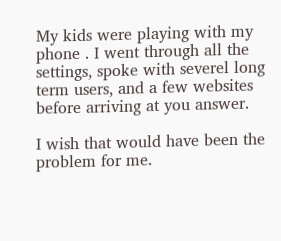My kids were playing with my phone . I went through all the settings, spoke with severel long term users, and a few websites before arriving at you answer.

I wish that would have been the problem for me.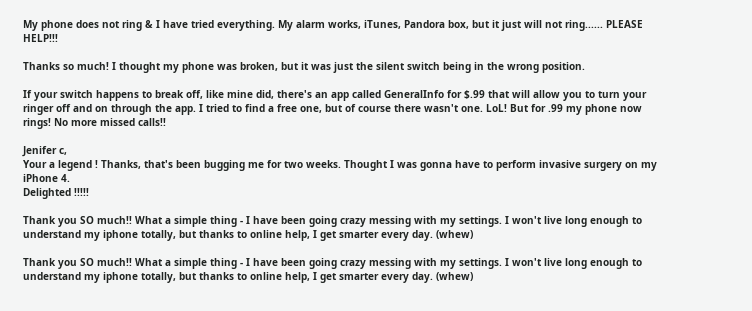My phone does not ring & I have tried everything. My alarm works, iTunes, Pandora box, but it just will not ring...... PLEASE HELP!!!

Thanks so much! I thought my phone was broken, but it was just the silent switch being in the wrong position.

If your switch happens to break off, like mine did, there's an app called GeneralInfo for $.99 that will allow you to turn your ringer off and on through the app. I tried to find a free one, but of course there wasn't one. LoL! But for .99 my phone now rings! No more missed calls!!

Jenifer c,
Your a legend ! Thanks, that's been bugging me for two weeks. Thought I was gonna have to perform invasive surgery on my iPhone 4.
Delighted !!!!!

Thank you SO much!! What a simple thing - I have been going crazy messing with my settings. I won't live long enough to understand my iphone totally, but thanks to online help, I get smarter every day. (whew)

Thank you SO much!! What a simple thing - I have been going crazy messing with my settings. I won't live long enough to understand my iphone totally, but thanks to online help, I get smarter every day. (whew)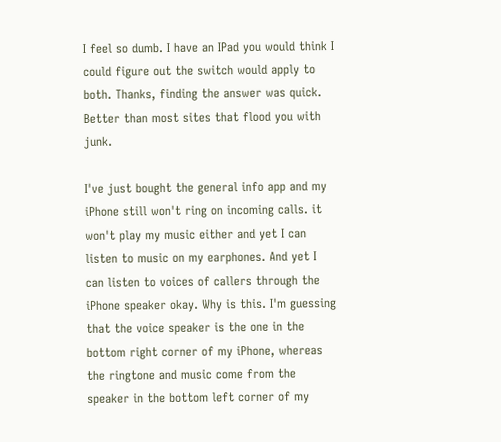I feel so dumb. I have an IPad you would think I could figure out the switch would apply to both. Thanks, finding the answer was quick. Better than most sites that flood you with junk.

I've just bought the general info app and my iPhone still won't ring on incoming calls. it won't play my music either and yet I can listen to music on my earphones. And yet I can listen to voices of callers through the iPhone speaker okay. Why is this. I'm guessing that the voice speaker is the one in the bottom right corner of my iPhone, whereas the ringtone and music come from the speaker in the bottom left corner of my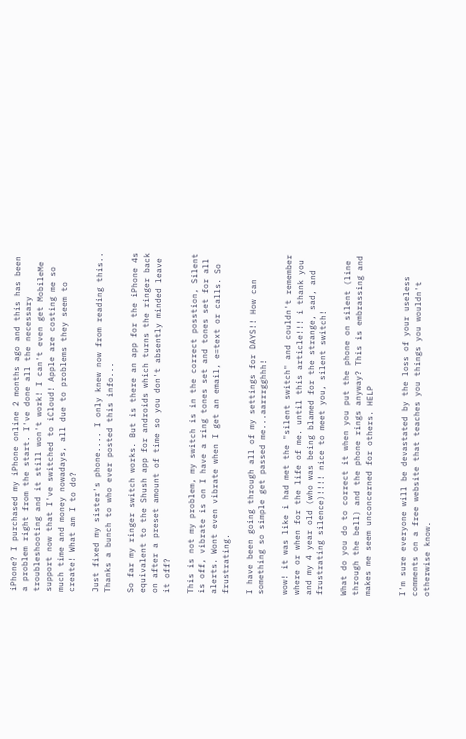iPhone? I purchased my iPhone online 2 months ago and this has been a problem right from the start. I've done all the necessary troubleshooting and it still won't work! I can't even get MobileMe support now that I've switched to iCloud! Apple are costing me so much time and money nowadays, all due to problems they seem to create! What am I to do?

Just fixed my sister's phone.... I only knew now from reading this.. Thanks a bunch to who ever posted this info...

So far my ringer switch works. But is there an app for the iPhone 4s equivalent to the Shush app for androids which turns the ringer back on after a preset amount of time so you don't absently minded leave it off?

This is not my problem, my switch is in the correct posstion, Silent is off, vibrate is on I have a ring tones set and tones set for all alerts. Wont even vibrate when I get an email, e=text or calls. So frustrating.

I have been going through all of my settings for DAYS!! How can something so simple get passed me...aarrrgghhh!

wow! it was like i had met the "silent switch" and couldn't remember where or when for the life of me. until this article!!! i thank you and my 4 year old (who was being blamed for the strange, sad, and frustrating silence)!!!! nice to meet you, silent switch!

What do you do to correct it when you put the phone on silent (line through the bell) and the phone rings anyway? This is embrassing and makes me seem unconcerned for others. HELP


I'm sure everyone will be devastated by the loss of your useless comments on a free website that teaches you things you wouldn't otherwise know.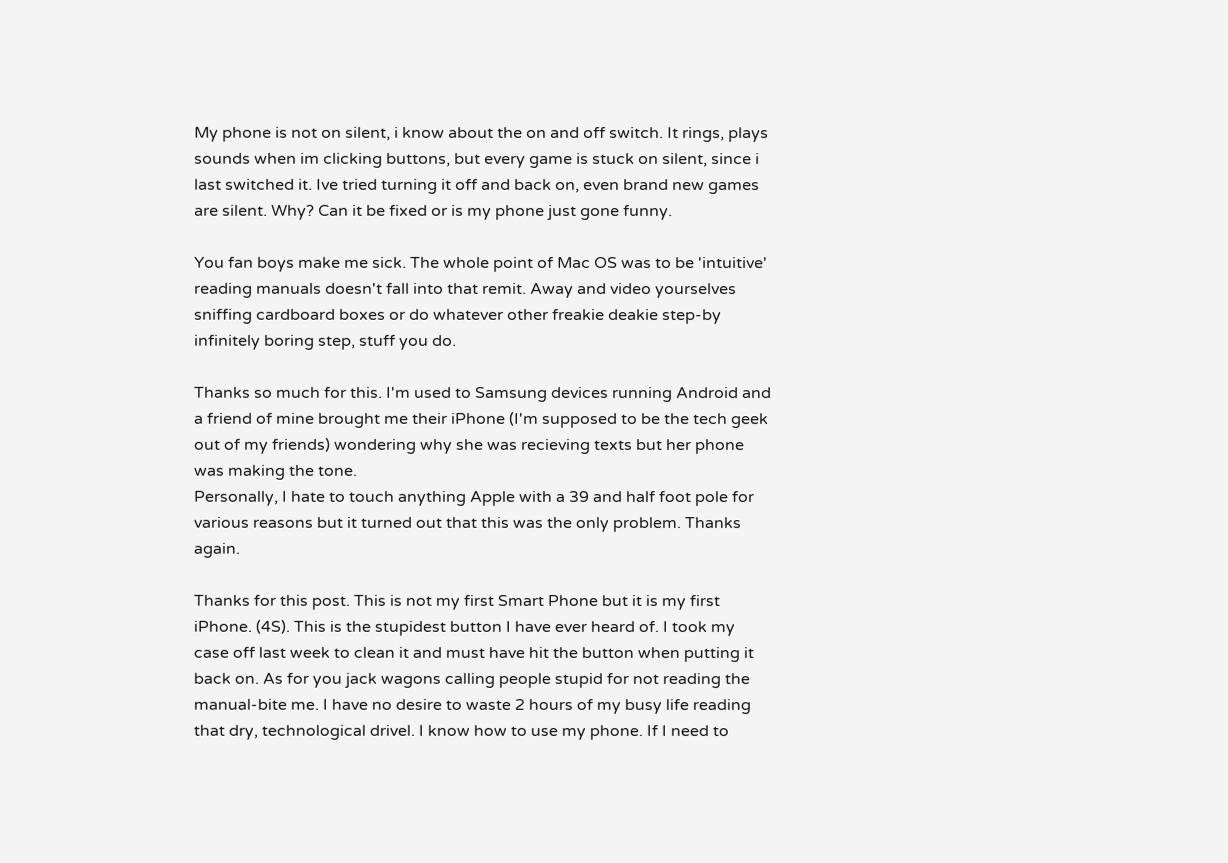My phone is not on silent, i know about the on and off switch. It rings, plays sounds when im clicking buttons, but every game is stuck on silent, since i last switched it. Ive tried turning it off and back on, even brand new games are silent. Why? Can it be fixed or is my phone just gone funny.

You fan boys make me sick. The whole point of Mac OS was to be 'intuitive' reading manuals doesn't fall into that remit. Away and video yourselves sniffing cardboard boxes or do whatever other freakie deakie step-by infinitely boring step, stuff you do.

Thanks so much for this. I'm used to Samsung devices running Android and a friend of mine brought me their iPhone (I'm supposed to be the tech geek out of my friends) wondering why she was recieving texts but her phone was making the tone.
Personally, I hate to touch anything Apple with a 39 and half foot pole for various reasons but it turned out that this was the only problem. Thanks again.

Thanks for this post. This is not my first Smart Phone but it is my first iPhone. (4S). This is the stupidest button I have ever heard of. I took my case off last week to clean it and must have hit the button when putting it back on. As for you jack wagons calling people stupid for not reading the manual-bite me. I have no desire to waste 2 hours of my busy life reading that dry, technological drivel. I know how to use my phone. If I need to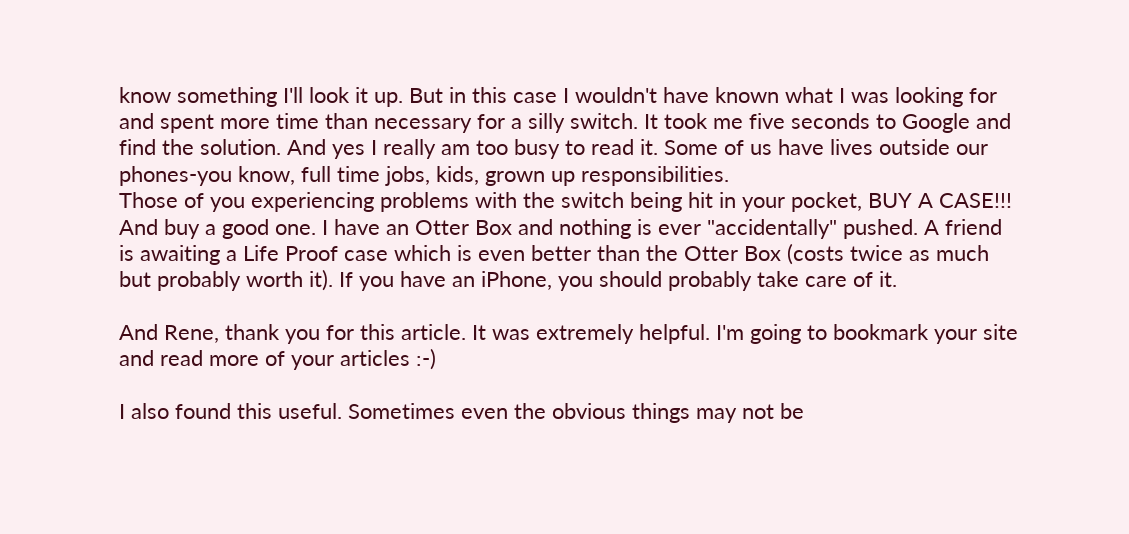know something I'll look it up. But in this case I wouldn't have known what I was looking for and spent more time than necessary for a silly switch. It took me five seconds to Google and find the solution. And yes I really am too busy to read it. Some of us have lives outside our phones-you know, full time jobs, kids, grown up responsibilities.
Those of you experiencing problems with the switch being hit in your pocket, BUY A CASE!!! And buy a good one. I have an Otter Box and nothing is ever "accidentally" pushed. A friend is awaiting a Life Proof case which is even better than the Otter Box (costs twice as much but probably worth it). If you have an iPhone, you should probably take care of it.

And Rene, thank you for this article. It was extremely helpful. I'm going to bookmark your site and read more of your articles :-)

I also found this useful. Sometimes even the obvious things may not be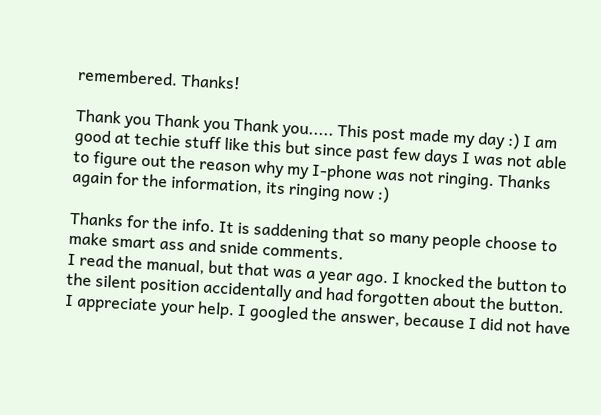remembered. Thanks!

Thank you Thank you Thank you..... This post made my day :) I am good at techie stuff like this but since past few days I was not able to figure out the reason why my I-phone was not ringing. Thanks again for the information, its ringing now :)

Thanks for the info. It is saddening that so many people choose to make smart ass and snide comments.
I read the manual, but that was a year ago. I knocked the button to the silent position accidentally and had forgotten about the button. I appreciate your help. I googled the answer, because I did not have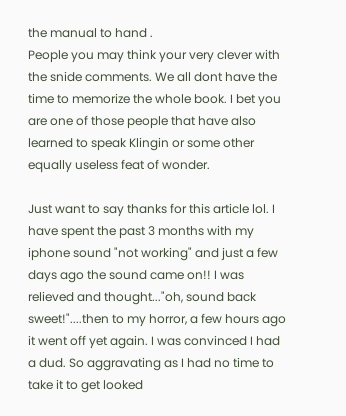the manual to hand .
People you may think your very clever with the snide comments. We all dont have the time to memorize the whole book. I bet you are one of those people that have also learned to speak Klingin or some other equally useless feat of wonder.

Just want to say thanks for this article lol. I have spent the past 3 months with my iphone sound "not working" and just a few days ago the sound came on!! I was relieved and thought..."oh, sound back sweet!"....then to my horror, a few hours ago it went off yet again. I was convinced I had a dud. So aggravating as I had no time to take it to get looked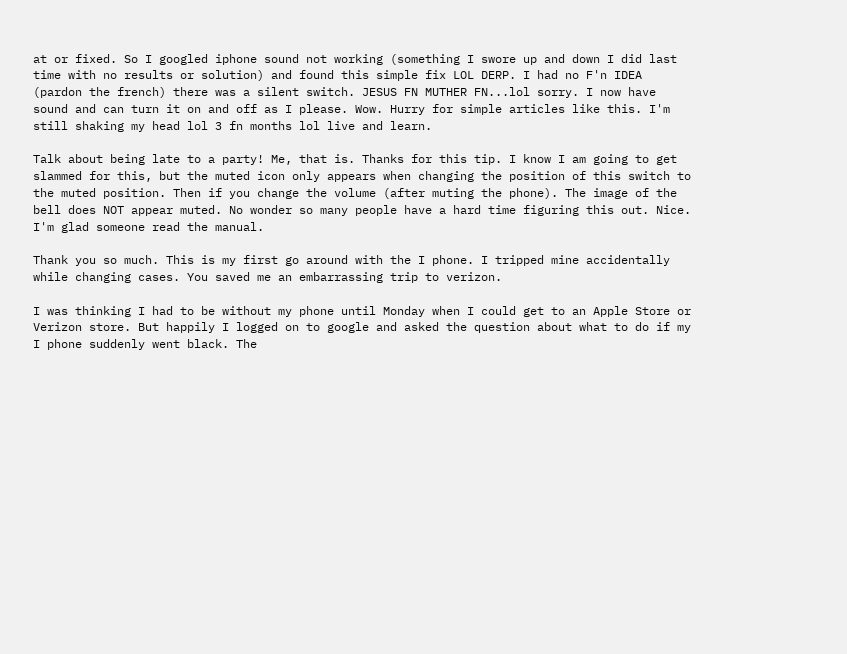at or fixed. So I googled iphone sound not working (something I swore up and down I did last time with no results or solution) and found this simple fix LOL DERP. I had no F'n IDEA (pardon the french) there was a silent switch. JESUS FN MUTHER FN...lol sorry. I now have sound and can turn it on and off as I please. Wow. Hurry for simple articles like this. I'm still shaking my head lol 3 fn months lol live and learn.

Talk about being late to a party! Me, that is. Thanks for this tip. I know I am going to get slammed for this, but the muted icon only appears when changing the position of this switch to the muted position. Then if you change the volume (after muting the phone). The image of the bell does NOT appear muted. No wonder so many people have a hard time figuring this out. Nice.
I'm glad someone read the manual.

Thank you so much. This is my first go around with the I phone. I tripped mine accidentally while changing cases. You saved me an embarrassing trip to verizon.

I was thinking I had to be without my phone until Monday when I could get to an Apple Store or Verizon store. But happily I logged on to google and asked the question about what to do if my I phone suddenly went black. The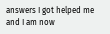answers I got helped me and I am now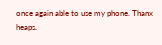once again able to use my phone. Thanx heaps.